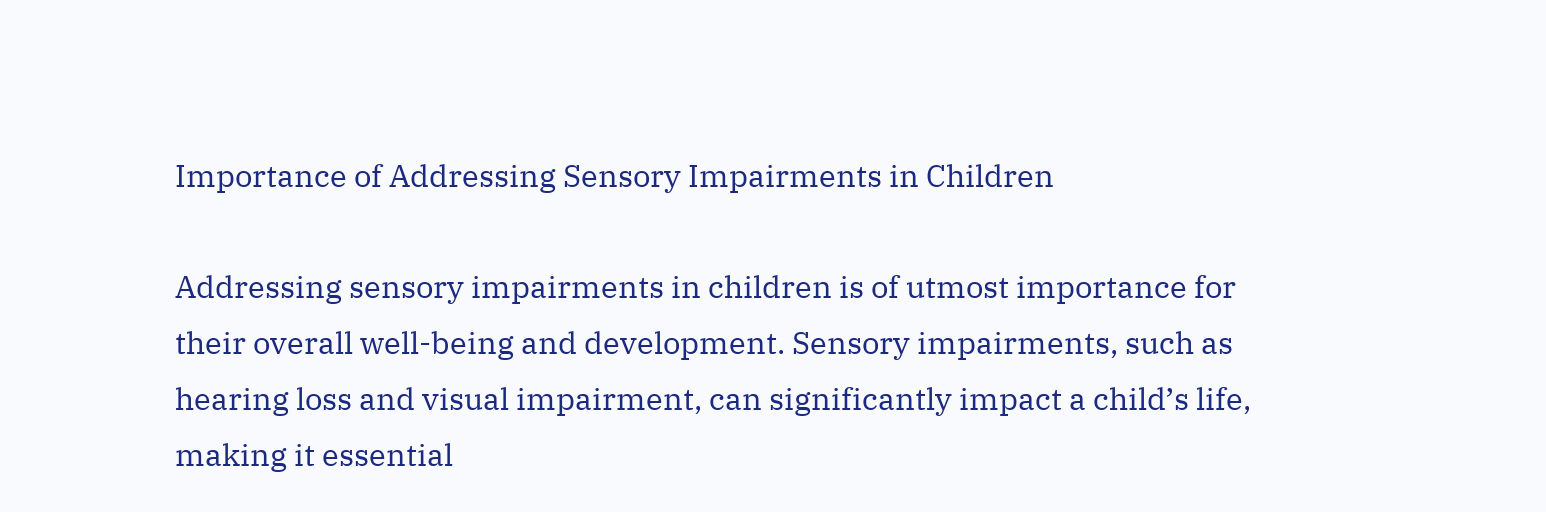Importance of Addressing Sensory Impairments in Children

Addressing sensory impairments in children is of utmost importance for their overall well-being and development. Sensory impairments, such as hearing loss and visual impairment, can significantly impact a child’s life, making it essential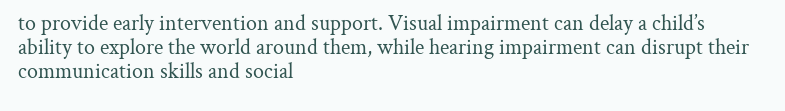to provide early intervention and support. Visual impairment can delay a child’s ability to explore the world around them, while hearing impairment can disrupt their communication skills and social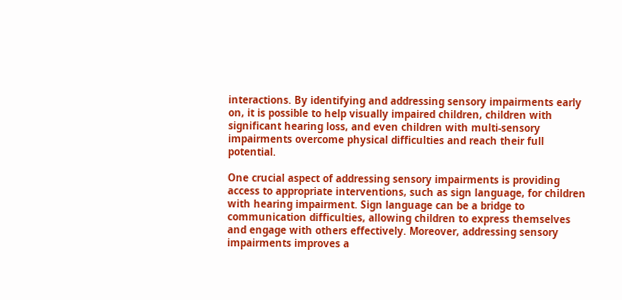interactions. By identifying and addressing sensory impairments early on, it is possible to help visually impaired children, children with significant hearing loss, and even children with multi-sensory impairments overcome physical difficulties and reach their full potential.

One crucial aspect of addressing sensory impairments is providing access to appropriate interventions, such as sign language, for children with hearing impairment. Sign language can be a bridge to communication difficulties, allowing children to express themselves and engage with others effectively. Moreover, addressing sensory impairments improves a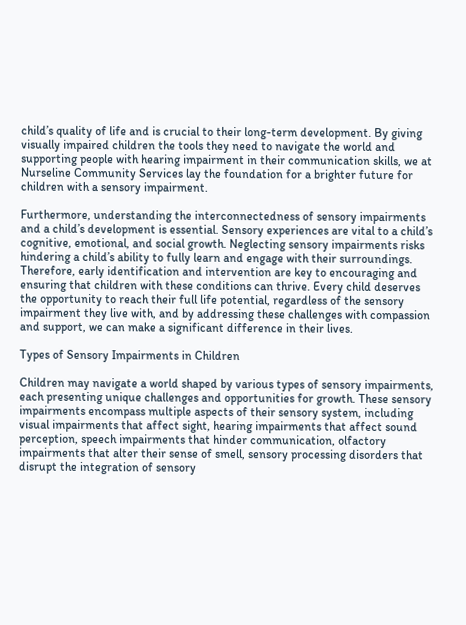child’s quality of life and is crucial to their long-term development. By giving visually impaired children the tools they need to navigate the world and supporting people with hearing impairment in their communication skills, we at Nurseline Community Services lay the foundation for a brighter future for children with a sensory impairment.

Furthermore, understanding the interconnectedness of sensory impairments and a child’s development is essential. Sensory experiences are vital to a child’s cognitive, emotional, and social growth. Neglecting sensory impairments risks hindering a child’s ability to fully learn and engage with their surroundings. Therefore, early identification and intervention are key to encouraging and ensuring that children with these conditions can thrive. Every child deserves the opportunity to reach their full life potential, regardless of the sensory impairment they live with, and by addressing these challenges with compassion and support, we can make a significant difference in their lives.

Types of Sensory Impairments in Children

Children may navigate a world shaped by various types of sensory impairments, each presenting unique challenges and opportunities for growth. These sensory impairments encompass multiple aspects of their sensory system, including visual impairments that affect sight, hearing impairments that affect sound perception, speech impairments that hinder communication, olfactory impairments that alter their sense of smell, sensory processing disorders that disrupt the integration of sensory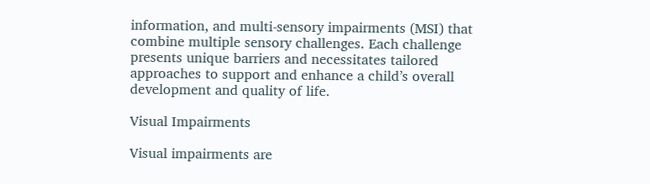information, and multi-sensory impairments (MSI) that combine multiple sensory challenges. Each challenge presents unique barriers and necessitates tailored approaches to support and enhance a child’s overall development and quality of life.

Visual Impairments

Visual impairments are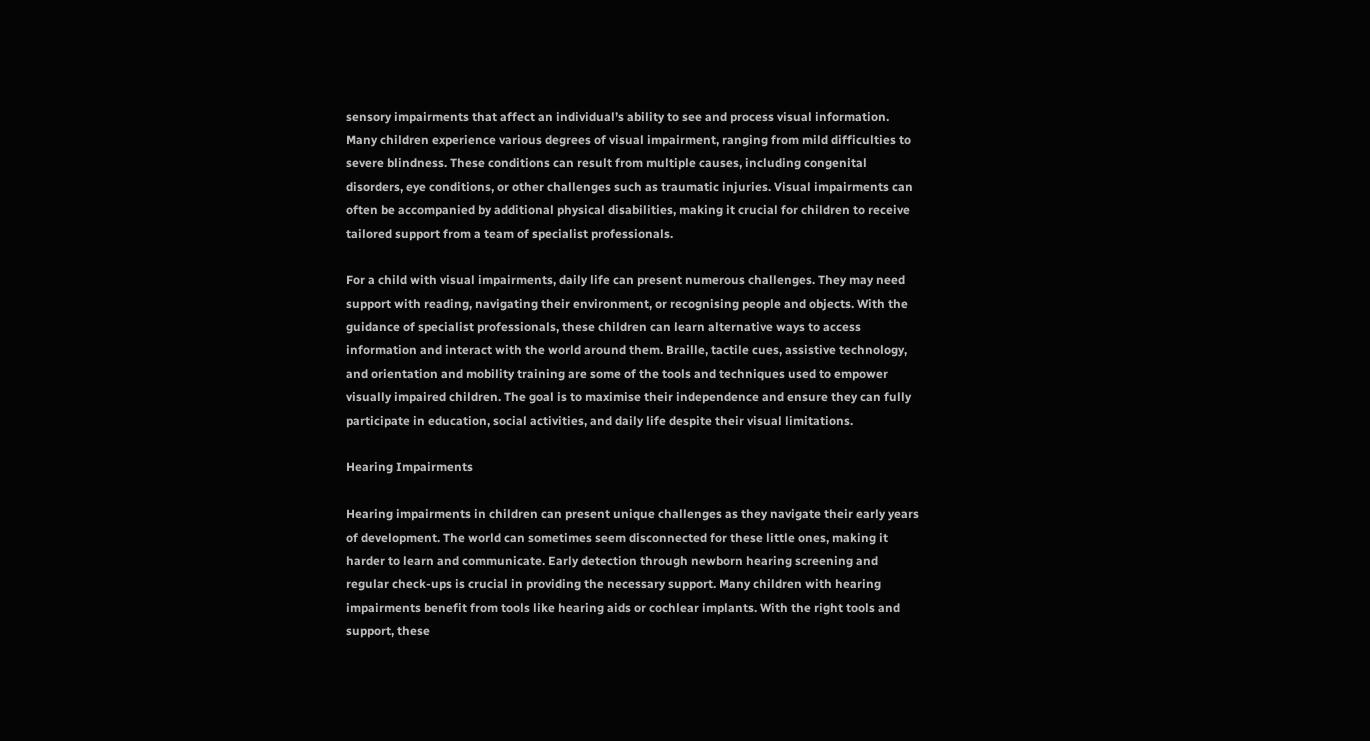sensory impairments that affect an individual’s ability to see and process visual information. Many children experience various degrees of visual impairment, ranging from mild difficulties to severe blindness. These conditions can result from multiple causes, including congenital disorders, eye conditions, or other challenges such as traumatic injuries. Visual impairments can often be accompanied by additional physical disabilities, making it crucial for children to receive tailored support from a team of specialist professionals.

For a child with visual impairments, daily life can present numerous challenges. They may need support with reading, navigating their environment, or recognising people and objects. With the guidance of specialist professionals, these children can learn alternative ways to access information and interact with the world around them. Braille, tactile cues, assistive technology, and orientation and mobility training are some of the tools and techniques used to empower visually impaired children. The goal is to maximise their independence and ensure they can fully participate in education, social activities, and daily life despite their visual limitations.

Hearing Impairments

Hearing impairments in children can present unique challenges as they navigate their early years of development. The world can sometimes seem disconnected for these little ones, making it harder to learn and communicate. Early detection through newborn hearing screening and regular check-ups is crucial in providing the necessary support. Many children with hearing impairments benefit from tools like hearing aids or cochlear implants. With the right tools and support, these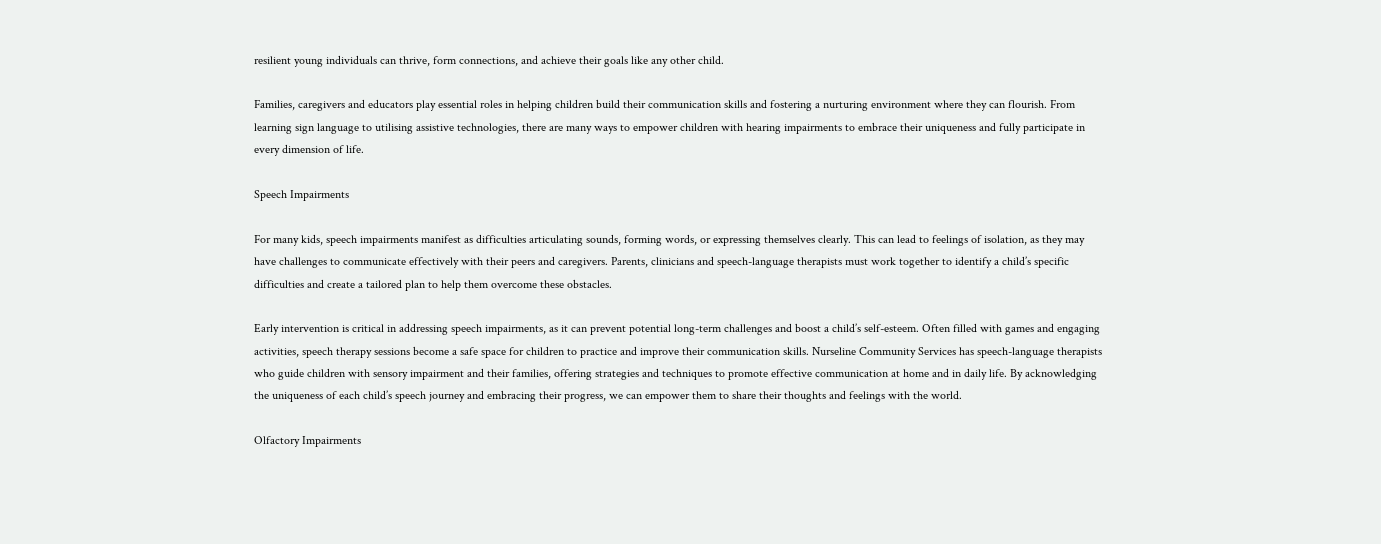resilient young individuals can thrive, form connections, and achieve their goals like any other child.

Families, caregivers and educators play essential roles in helping children build their communication skills and fostering a nurturing environment where they can flourish. From learning sign language to utilising assistive technologies, there are many ways to empower children with hearing impairments to embrace their uniqueness and fully participate in every dimension of life.

Speech Impairments

For many kids, speech impairments manifest as difficulties articulating sounds, forming words, or expressing themselves clearly. This can lead to feelings of isolation, as they may have challenges to communicate effectively with their peers and caregivers. Parents, clinicians and speech-language therapists must work together to identify a child’s specific difficulties and create a tailored plan to help them overcome these obstacles.

Early intervention is critical in addressing speech impairments, as it can prevent potential long-term challenges and boost a child’s self-esteem. Often filled with games and engaging activities, speech therapy sessions become a safe space for children to practice and improve their communication skills. Nurseline Community Services has speech-language therapists who guide children with sensory impairment and their families, offering strategies and techniques to promote effective communication at home and in daily life. By acknowledging the uniqueness of each child’s speech journey and embracing their progress, we can empower them to share their thoughts and feelings with the world.

Olfactory Impairments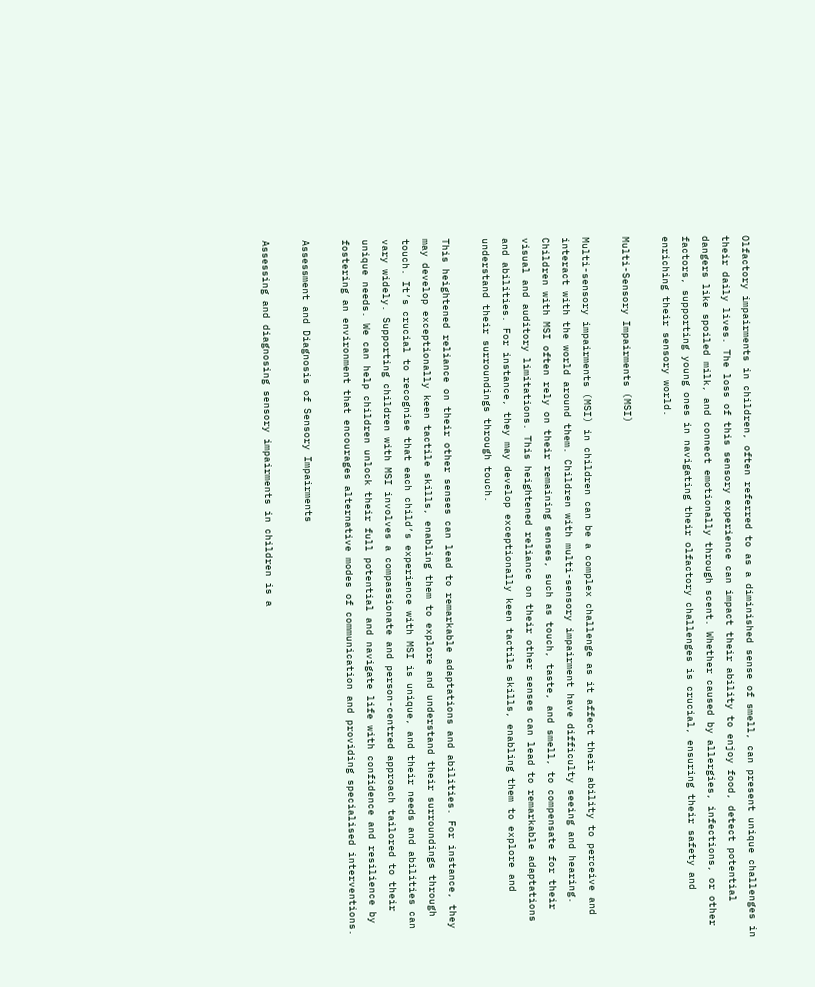Olfactory impairments in children, often referred to as a diminished sense of smell, can present unique challenges in their daily lives. The loss of this sensory experience can impact their ability to enjoy food, detect potential dangers like spoiled milk, and connect emotionally through scent. Whether caused by allergies, infections, or other factors, supporting young ones in navigating their olfactory challenges is crucial, ensuring their safety and enriching their sensory world.

Multi-Sensory Impairments (MSI)

Multi-sensory impairments (MSI) in children can be a complex challenge as it affect their ability to perceive and interact with the world around them. Children with multi-sensory impairment have difficulty seeing and hearing. Children with MSI often rely on their remaining senses, such as touch, taste, and smell, to compensate for their visual and auditory limitations. This heightened reliance on their other senses can lead to remarkable adaptations and abilities. For instance, they may develop exceptionally keen tactile skills, enabling them to explore and understand their surroundings through touch.

This heightened reliance on their other senses can lead to remarkable adaptations and abilities. For instance, they may develop exceptionally keen tactile skills, enabling them to explore and understand their surroundings through touch. It’s crucial to recognise that each child’s experience with MSI is unique, and their needs and abilities can vary widely. Supporting children with MSI involves a compassionate and person-centred approach tailored to their unique needs. We can help children unlock their full potential and navigate life with confidence and resilience by fostering an environment that encourages alternative modes of communication and providing specialised interventions.

Assessment and Diagnosis of Sensory Impairments

Assessing and diagnosing sensory impairments in children is a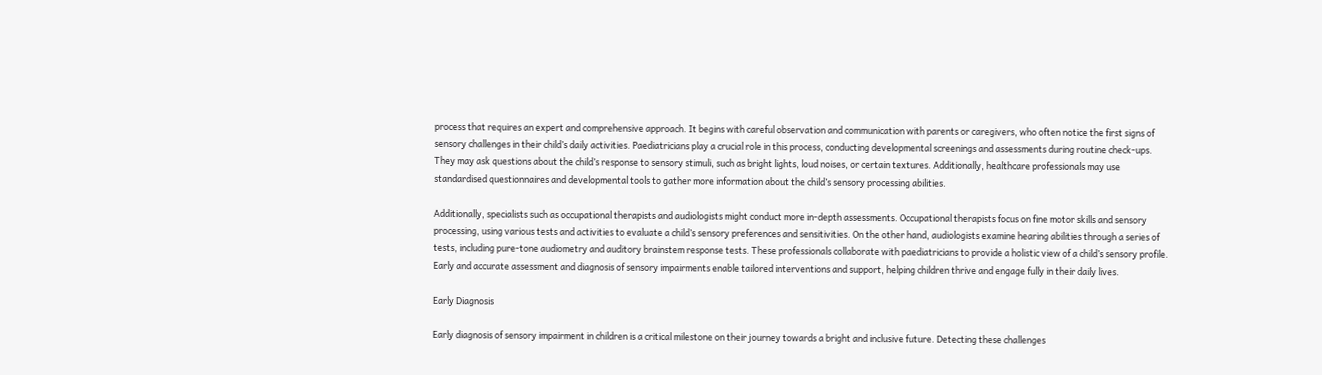process that requires an expert and comprehensive approach. It begins with careful observation and communication with parents or caregivers, who often notice the first signs of sensory challenges in their child’s daily activities. Paediatricians play a crucial role in this process, conducting developmental screenings and assessments during routine check-ups. They may ask questions about the child’s response to sensory stimuli, such as bright lights, loud noises, or certain textures. Additionally, healthcare professionals may use standardised questionnaires and developmental tools to gather more information about the child’s sensory processing abilities.

Additionally, specialists such as occupational therapists and audiologists might conduct more in-depth assessments. Occupational therapists focus on fine motor skills and sensory processing, using various tests and activities to evaluate a child’s sensory preferences and sensitivities. On the other hand, audiologists examine hearing abilities through a series of tests, including pure-tone audiometry and auditory brainstem response tests. These professionals collaborate with paediatricians to provide a holistic view of a child’s sensory profile. Early and accurate assessment and diagnosis of sensory impairments enable tailored interventions and support, helping children thrive and engage fully in their daily lives.

Early Diagnosis

Early diagnosis of sensory impairment in children is a critical milestone on their journey towards a bright and inclusive future. Detecting these challenges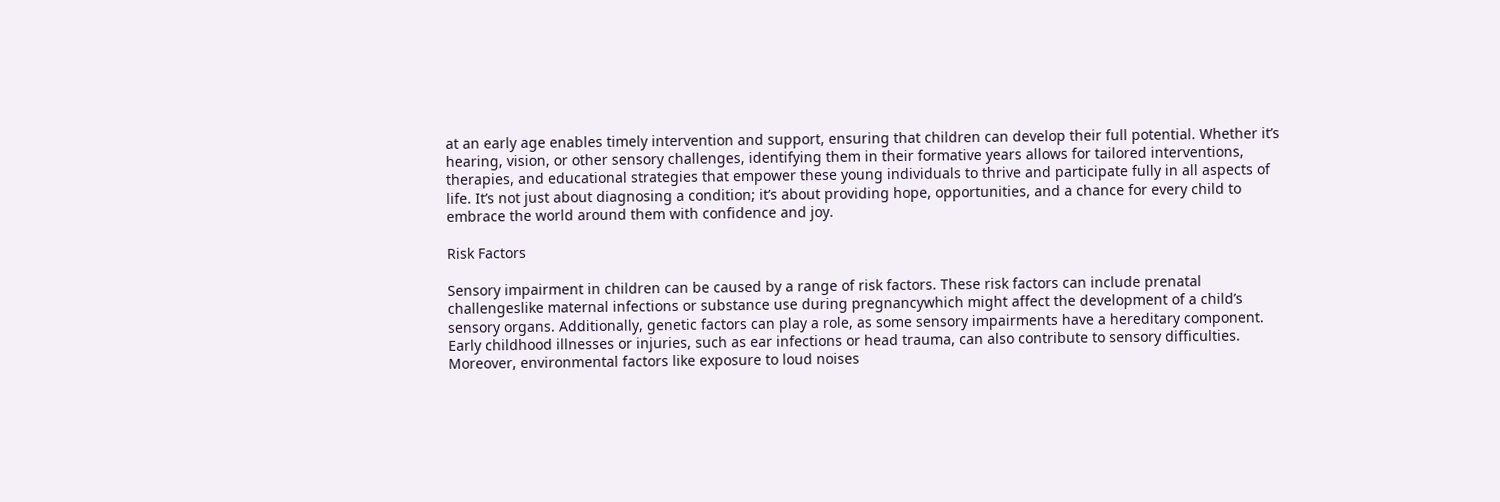at an early age enables timely intervention and support, ensuring that children can develop their full potential. Whether it’s hearing, vision, or other sensory challenges, identifying them in their formative years allows for tailored interventions, therapies, and educational strategies that empower these young individuals to thrive and participate fully in all aspects of life. It’s not just about diagnosing a condition; it’s about providing hope, opportunities, and a chance for every child to embrace the world around them with confidence and joy.

Risk Factors

Sensory impairment in children can be caused by a range of risk factors. These risk factors can include prenatal challengeslike maternal infections or substance use during pregnancywhich might affect the development of a child’s sensory organs. Additionally, genetic factors can play a role, as some sensory impairments have a hereditary component. Early childhood illnesses or injuries, such as ear infections or head trauma, can also contribute to sensory difficulties. Moreover, environmental factors like exposure to loud noises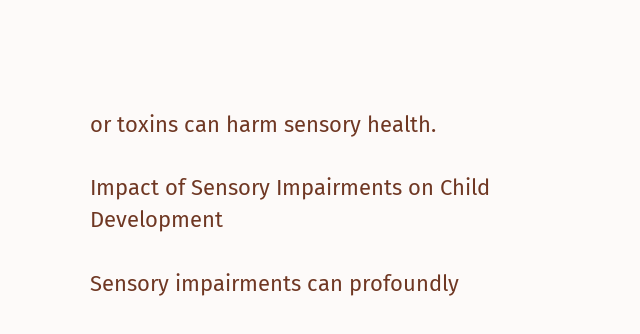or toxins can harm sensory health.

Impact of Sensory Impairments on Child Development

Sensory impairments can profoundly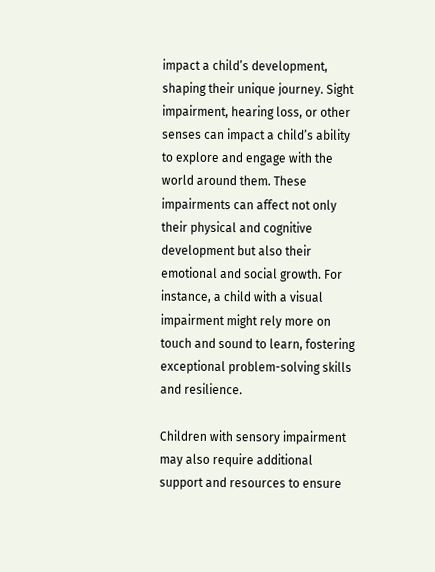impact a child’s development, shaping their unique journey. Sight impairment, hearing loss, or other senses can impact a child’s ability to explore and engage with the world around them. These impairments can affect not only their physical and cognitive development but also their emotional and social growth. For instance, a child with a visual impairment might rely more on touch and sound to learn, fostering exceptional problem-solving skills and resilience.

Children with sensory impairment may also require additional support and resources to ensure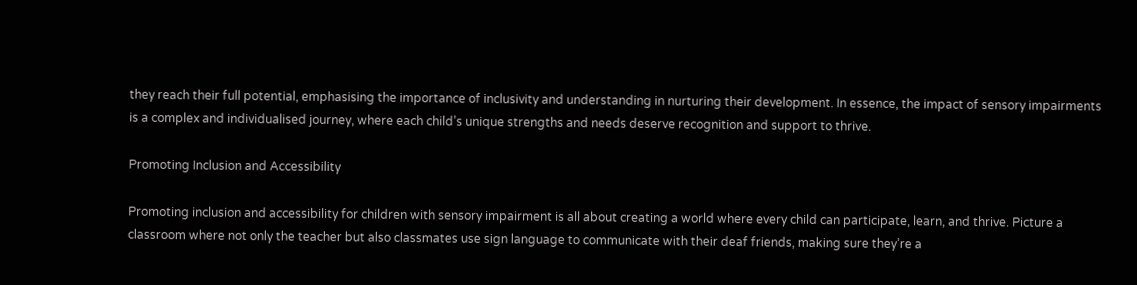they reach their full potential, emphasising the importance of inclusivity and understanding in nurturing their development. In essence, the impact of sensory impairments is a complex and individualised journey, where each child’s unique strengths and needs deserve recognition and support to thrive.

Promoting Inclusion and Accessibility

Promoting inclusion and accessibility for children with sensory impairment is all about creating a world where every child can participate, learn, and thrive. Picture a classroom where not only the teacher but also classmates use sign language to communicate with their deaf friends, making sure they’re a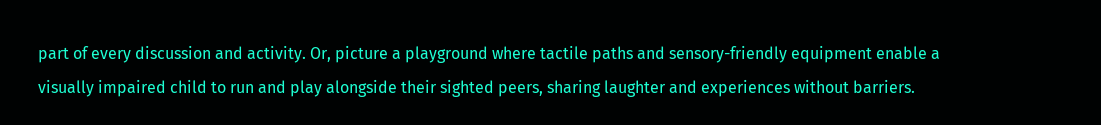part of every discussion and activity. Or, picture a playground where tactile paths and sensory-friendly equipment enable a visually impaired child to run and play alongside their sighted peers, sharing laughter and experiences without barriers.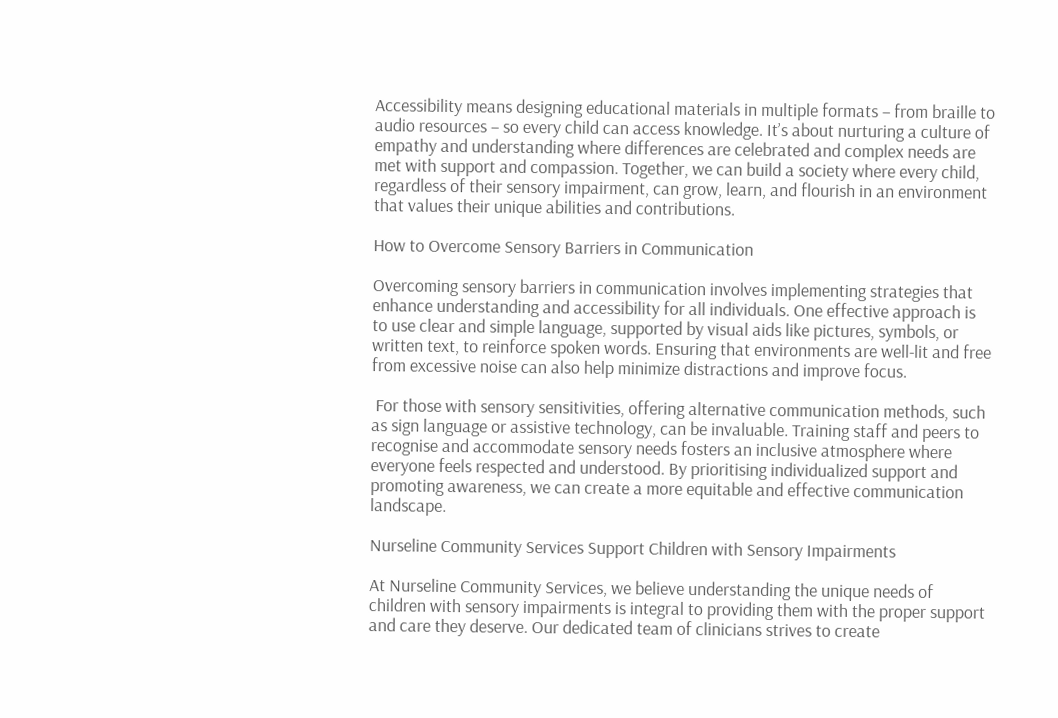Accessibility means designing educational materials in multiple formats – from braille to audio resources – so every child can access knowledge. It’s about nurturing a culture of empathy and understanding where differences are celebrated and complex needs are met with support and compassion. Together, we can build a society where every child, regardless of their sensory impairment, can grow, learn, and flourish in an environment that values their unique abilities and contributions.

How to Overcome Sensory Barriers in Communication

Overcoming sensory barriers in communication involves implementing strategies that enhance understanding and accessibility for all individuals. One effective approach is to use clear and simple language, supported by visual aids like pictures, symbols, or written text, to reinforce spoken words. Ensuring that environments are well-lit and free from excessive noise can also help minimize distractions and improve focus.

 For those with sensory sensitivities, offering alternative communication methods, such as sign language or assistive technology, can be invaluable. Training staff and peers to recognise and accommodate sensory needs fosters an inclusive atmosphere where everyone feels respected and understood. By prioritising individualized support and promoting awareness, we can create a more equitable and effective communication landscape.

Nurseline Community Services Support Children with Sensory Impairments

At Nurseline Community Services, we believe understanding the unique needs of children with sensory impairments is integral to providing them with the proper support and care they deserve. Our dedicated team of clinicians strives to create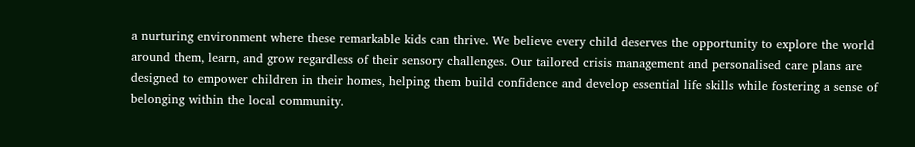a nurturing environment where these remarkable kids can thrive. We believe every child deserves the opportunity to explore the world around them, learn, and grow regardless of their sensory challenges. Our tailored crisis management and personalised care plans are designed to empower children in their homes, helping them build confidence and develop essential life skills while fostering a sense of belonging within the local community.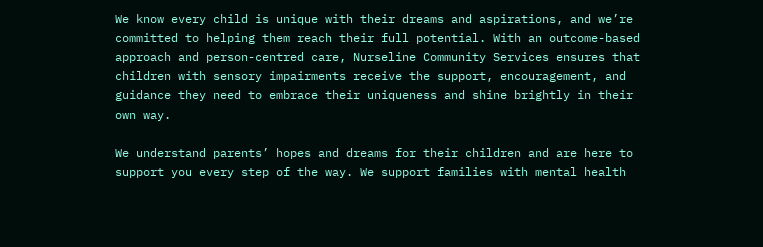We know every child is unique with their dreams and aspirations, and we’re committed to helping them reach their full potential. With an outcome-based approach and person-centred care, Nurseline Community Services ensures that children with sensory impairments receive the support, encouragement, and guidance they need to embrace their uniqueness and shine brightly in their own way.

We understand parents’ hopes and dreams for their children and are here to support you every step of the way. We support families with mental health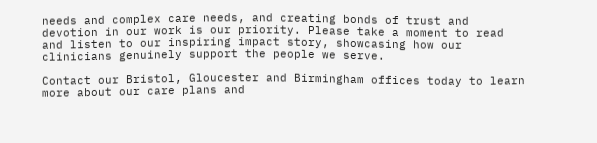needs and complex care needs, and creating bonds of trust and devotion in our work is our priority. Please take a moment to read and listen to our inspiring impact story, showcasing how our clinicians genuinely support the people we serve.

Contact our Bristol, Gloucester and Birmingham offices today to learn more about our care plans and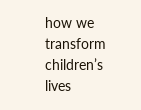how we transform children’s lives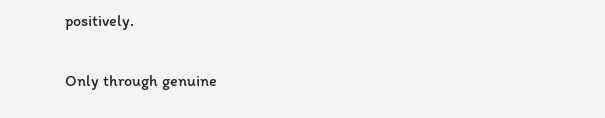positively.

Only through genuine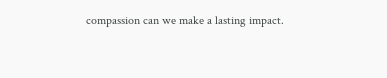compassion can we make a lasting impact.